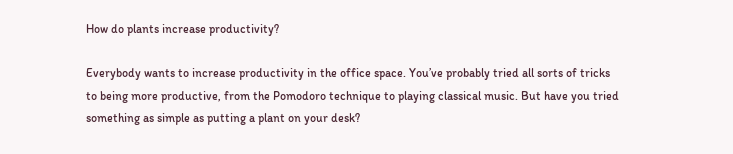How do plants increase productivity?

Everybody wants to increase productivity in the office space. You’ve probably tried all sorts of tricks to being more productive, from the Pomodoro technique to playing classical music. But have you tried something as simple as putting a plant on your desk?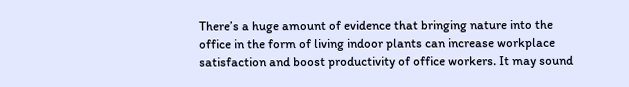There’s a huge amount of evidence that bringing nature into the office in the form of living indoor plants can increase workplace satisfaction and boost productivity of office workers. It may sound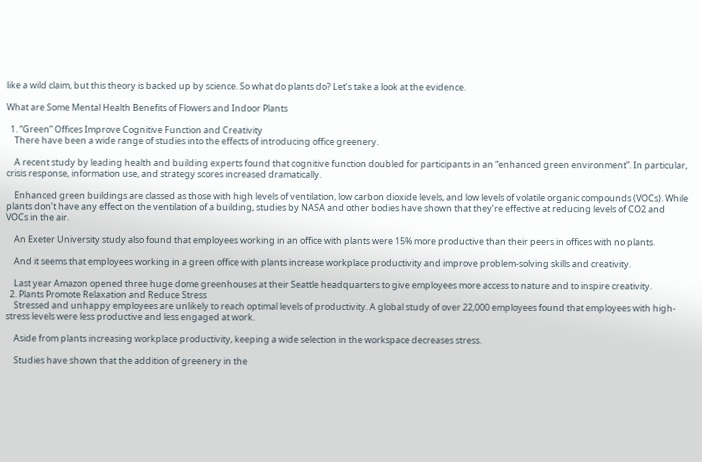like a wild claim, but this theory is backed up by science. So what do plants do? Let’s take a look at the evidence.

What are Some Mental Health Benefits of Flowers and Indoor Plants

  1. “Green” Offices Improve Cognitive Function and Creativity
    There have been a wide range of studies into the effects of introducing office greenery.

    A recent study by leading health and building experts found that cognitive function doubled for participants in an “enhanced green environment”. In particular, crisis response, information use, and strategy scores increased dramatically.

    Enhanced green buildings are classed as those with high levels of ventilation, low carbon dioxide levels, and low levels of volatile organic compounds (VOCs). While plants don’t have any effect on the ventilation of a building, studies by NASA and other bodies have shown that they’re effective at reducing levels of CO2 and VOCs in the air.

    An Exeter University study also found that employees working in an office with plants were 15% more productive than their peers in offices with no plants.

    And it seems that employees working in a green office with plants increase workplace productivity and improve problem-solving skills and creativity.

    Last year Amazon opened three huge dome greenhouses at their Seattle headquarters to give employees more access to nature and to inspire creativity.
  2. Plants Promote Relaxation and Reduce Stress
    Stressed and unhappy employees are unlikely to reach optimal levels of productivity. A global study of over 22,000 employees found that employees with high-stress levels were less productive and less engaged at work.

    Aside from plants increasing workplace productivity, keeping a wide selection in the workspace decreases stress.

    Studies have shown that the addition of greenery in the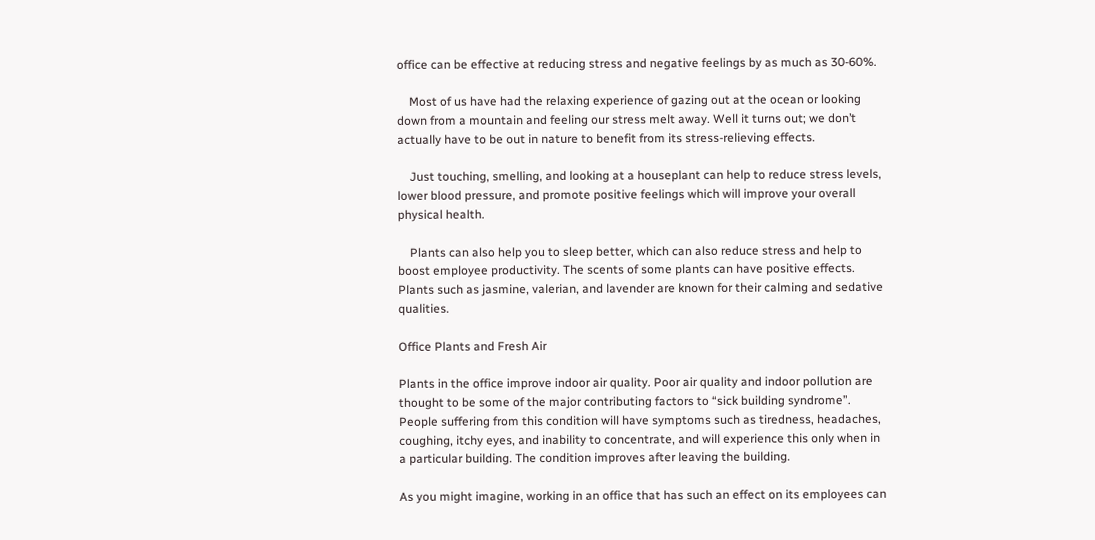office can be effective at reducing stress and negative feelings by as much as 30-60%.

    Most of us have had the relaxing experience of gazing out at the ocean or looking down from a mountain and feeling our stress melt away. Well it turns out; we don’t actually have to be out in nature to benefit from its stress-relieving effects.

    Just touching, smelling, and looking at a houseplant can help to reduce stress levels, lower blood pressure, and promote positive feelings which will improve your overall physical health.

    Plants can also help you to sleep better, which can also reduce stress and help to boost employee productivity. The scents of some plants can have positive effects. Plants such as jasmine, valerian, and lavender are known for their calming and sedative qualities.

Office Plants and Fresh Air

Plants in the office improve indoor air quality. Poor air quality and indoor pollution are thought to be some of the major contributing factors to “sick building syndrome”. People suffering from this condition will have symptoms such as tiredness, headaches, coughing, itchy eyes, and inability to concentrate, and will experience this only when in a particular building. The condition improves after leaving the building.

As you might imagine, working in an office that has such an effect on its employees can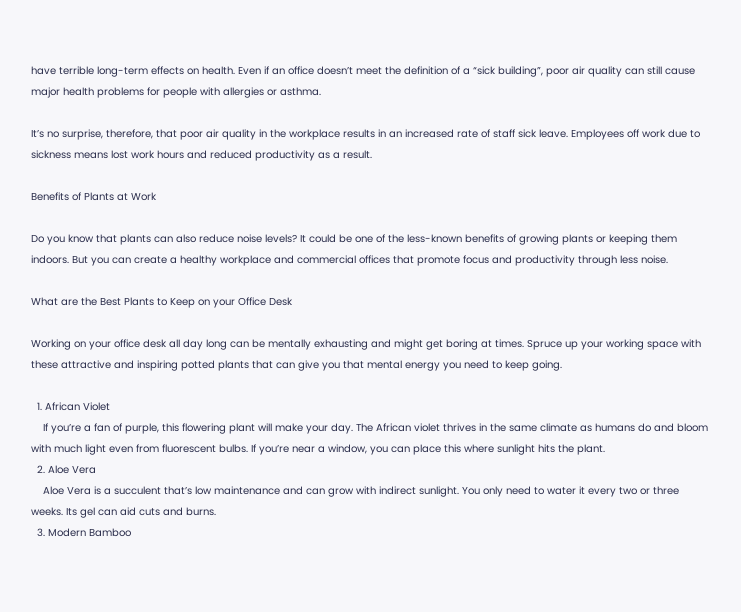have terrible long-term effects on health. Even if an office doesn’t meet the definition of a “sick building”, poor air quality can still cause major health problems for people with allergies or asthma.

It’s no surprise, therefore, that poor air quality in the workplace results in an increased rate of staff sick leave. Employees off work due to sickness means lost work hours and reduced productivity as a result.

Benefits of Plants at Work

Do you know that plants can also reduce noise levels? It could be one of the less-known benefits of growing plants or keeping them indoors. But you can create a healthy workplace and commercial offices that promote focus and productivity through less noise.

What are the Best Plants to Keep on your Office Desk

Working on your office desk all day long can be mentally exhausting and might get boring at times. Spruce up your working space with these attractive and inspiring potted plants that can give you that mental energy you need to keep going.

  1. African Violet
    If you’re a fan of purple, this flowering plant will make your day. The African violet thrives in the same climate as humans do and bloom with much light even from fluorescent bulbs. If you’re near a window, you can place this where sunlight hits the plant.
  2. Aloe Vera
    Aloe Vera is a succulent that’s low maintenance and can grow with indirect sunlight. You only need to water it every two or three weeks. Its gel can aid cuts and burns.
  3. Modern Bamboo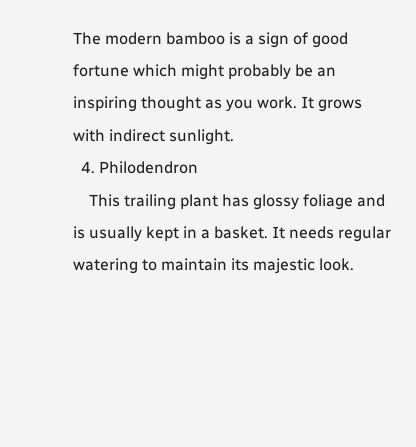The modern bamboo is a sign of good fortune which might probably be an inspiring thought as you work. It grows with indirect sunlight.
  4. Philodendron
    This trailing plant has glossy foliage and is usually kept in a basket. It needs regular watering to maintain its majestic look.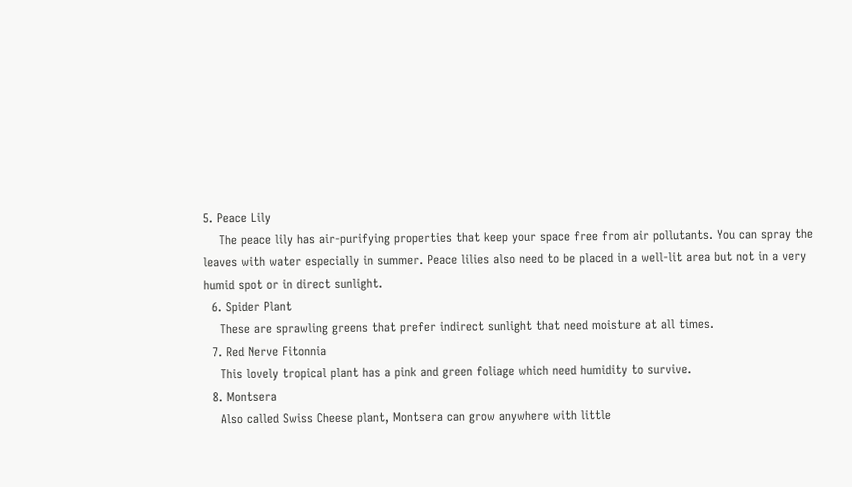5. Peace Lily
    The peace lily has air-purifying properties that keep your space free from air pollutants. You can spray the leaves with water especially in summer. Peace lilies also need to be placed in a well-lit area but not in a very humid spot or in direct sunlight.
  6. Spider Plant
    These are sprawling greens that prefer indirect sunlight that need moisture at all times.
  7. Red Nerve Fitonnia
    This lovely tropical plant has a pink and green foliage which need humidity to survive.
  8. Montsera
    Also called Swiss Cheese plant, Montsera can grow anywhere with little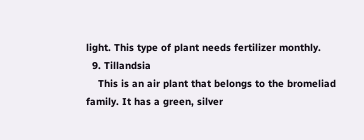light. This type of plant needs fertilizer monthly.
  9. Tillandsia
    This is an air plant that belongs to the bromeliad family. It has a green, silver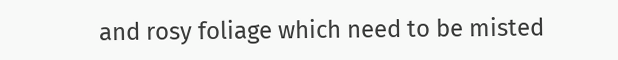and rosy foliage which need to be misted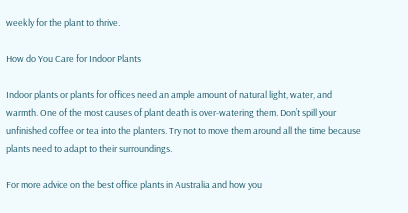weekly for the plant to thrive.

How do You Care for Indoor Plants

Indoor plants or plants for offices need an ample amount of natural light, water, and warmth. One of the most causes of plant death is over-watering them. Don’t spill your unfinished coffee or tea into the planters. Try not to move them around all the time because plants need to adapt to their surroundings.

For more advice on the best office plants in Australia and how you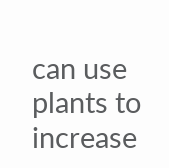can use plants to increase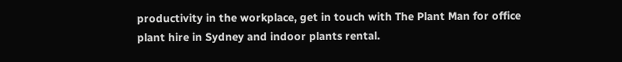productivity in the workplace, get in touch with The Plant Man for office plant hire in Sydney and indoor plants rental.